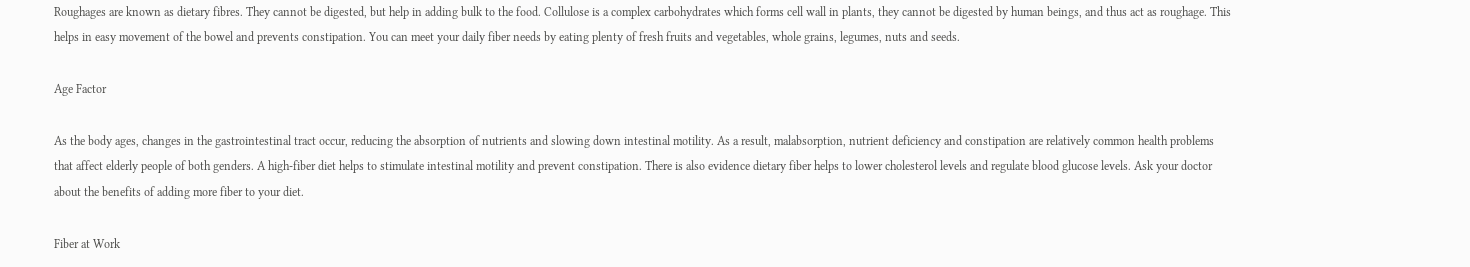Roughages are known as dietary fibres. They cannot be digested, but help in adding bulk to the food. Collulose is a complex carbohydrates which forms cell wall in plants, they cannot be digested by human beings, and thus act as roughage. This helps in easy movement of the bowel and prevents constipation. You can meet your daily fiber needs by eating plenty of fresh fruits and vegetables, whole grains, legumes, nuts and seeds.

Age Factor

As the body ages, changes in the gastrointestinal tract occur, reducing the absorption of nutrients and slowing down intestinal motility. As a result, malabsorption, nutrient deficiency and constipation are relatively common health problems that affect elderly people of both genders. A high-fiber diet helps to stimulate intestinal motility and prevent constipation. There is also evidence dietary fiber helps to lower cholesterol levels and regulate blood glucose levels. Ask your doctor about the benefits of adding more fiber to your diet.

Fiber at Work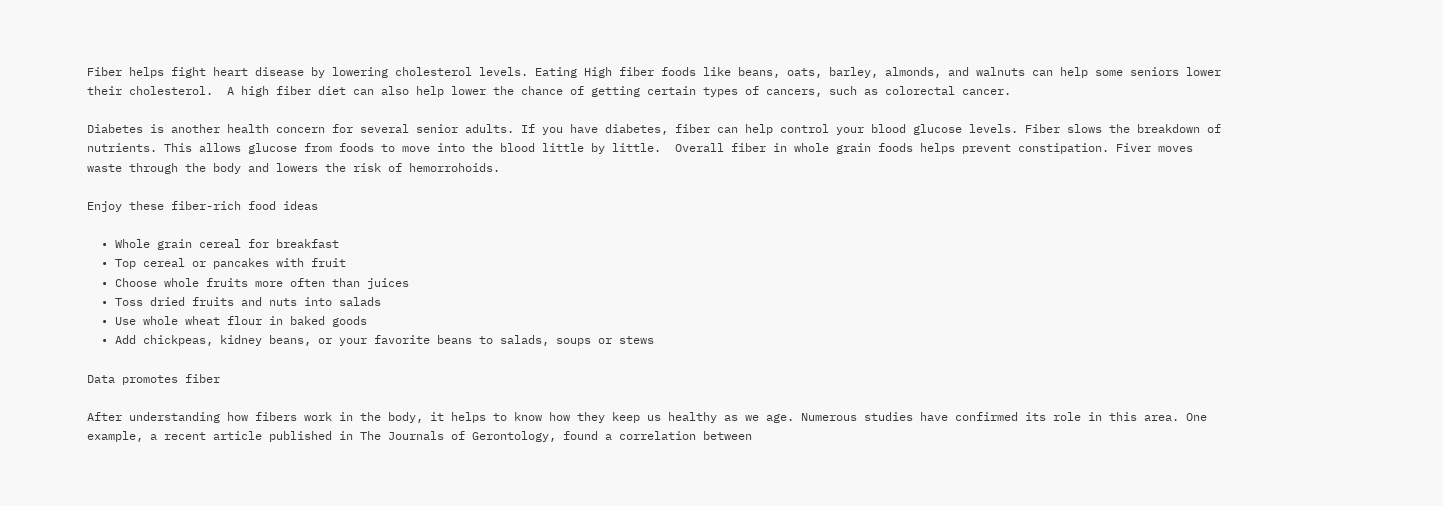Fiber helps fight heart disease by lowering cholesterol levels. Eating High fiber foods like beans, oats, barley, almonds, and walnuts can help some seniors lower their cholesterol.  A high fiber diet can also help lower the chance of getting certain types of cancers, such as colorectal cancer.

Diabetes is another health concern for several senior adults. If you have diabetes, fiber can help control your blood glucose levels. Fiber slows the breakdown of nutrients. This allows glucose from foods to move into the blood little by little.  Overall fiber in whole grain foods helps prevent constipation. Fiver moves waste through the body and lowers the risk of hemorrohoids.

Enjoy these fiber-rich food ideas

  • Whole grain cereal for breakfast
  • Top cereal or pancakes with fruit
  • Choose whole fruits more often than juices
  • Toss dried fruits and nuts into salads
  • Use whole wheat flour in baked goods
  • Add chickpeas, kidney beans, or your favorite beans to salads, soups or stews

Data promotes fiber

After understanding how fibers work in the body, it helps to know how they keep us healthy as we age. Numerous studies have confirmed its role in this area. One example, a recent article published in The Journals of Gerontology, found a correlation between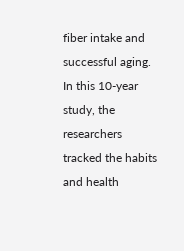fiber intake and successful aging. In this 10-year study, the researchers tracked the habits and health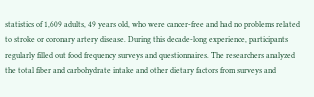statistics of 1,609 adults, 49 years old, who were cancer-free and had no problems related to stroke or coronary artery disease. During this decade-long experience, participants regularly filled out food frequency surveys and questionnaires. The researchers analyzed the total fiber and carbohydrate intake and other dietary factors from surveys and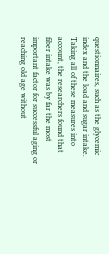questionnaires, such as the glycemic index and the load and sugar intake. Taking all of these measures into account, the researchers found that fiber intake was by far the most important factor for successful aging or reaching old age without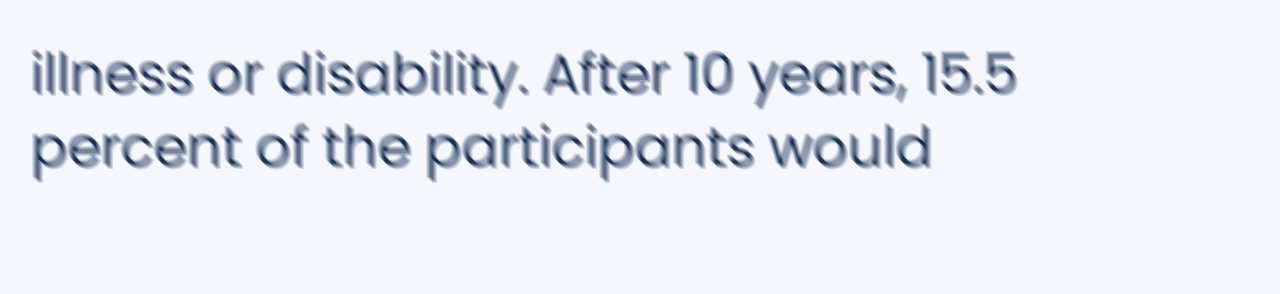illness or disability. After 10 years, 15.5 percent of the participants would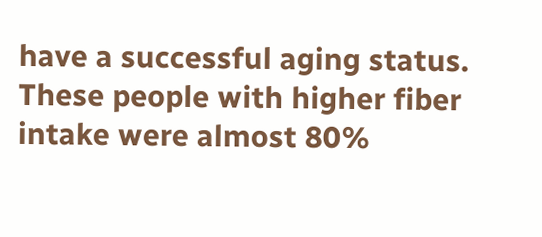have a successful aging status. These people with higher fiber intake were almost 80%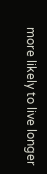more likely to live longer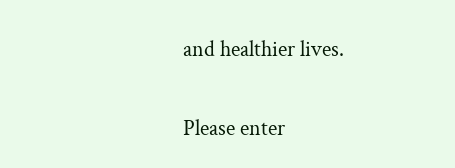and healthier lives.


Please enter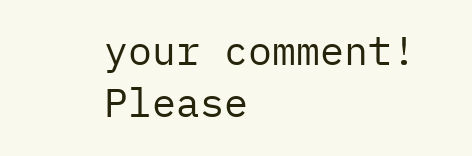your comment!
Please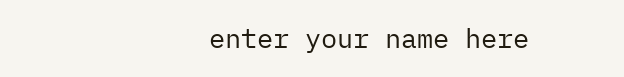enter your name here